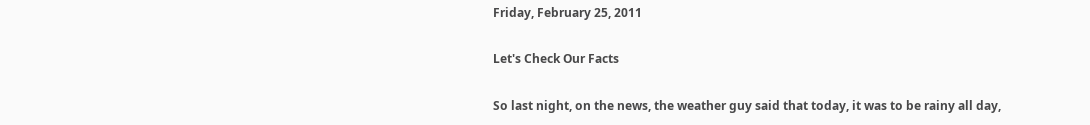Friday, February 25, 2011

Let's Check Our Facts

So last night, on the news, the weather guy said that today, it was to be rainy all day,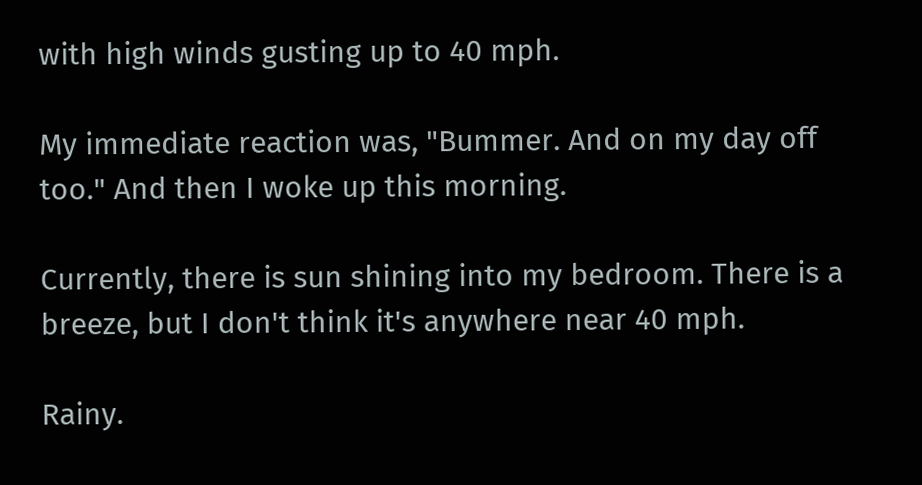with high winds gusting up to 40 mph.

My immediate reaction was, "Bummer. And on my day off too." And then I woke up this morning.

Currently, there is sun shining into my bedroom. There is a breeze, but I don't think it's anywhere near 40 mph.

Rainy.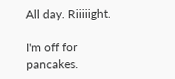All day. Riiiiight.

I'm off for pancakes.